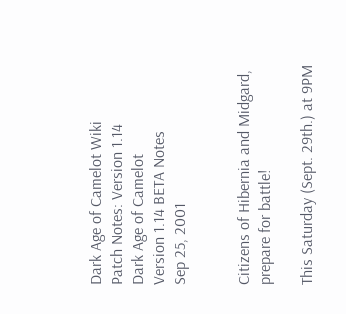Dark Age of Camelot Wiki
Patch Notes: Version 1.14
Dark Age of Camelot
Version 1.14 BETA Notes
Sep 25, 2001


Citizens of Hibernia and Midgard, prepare for battle!

This Saturday (Sept. 29th.) at 9PM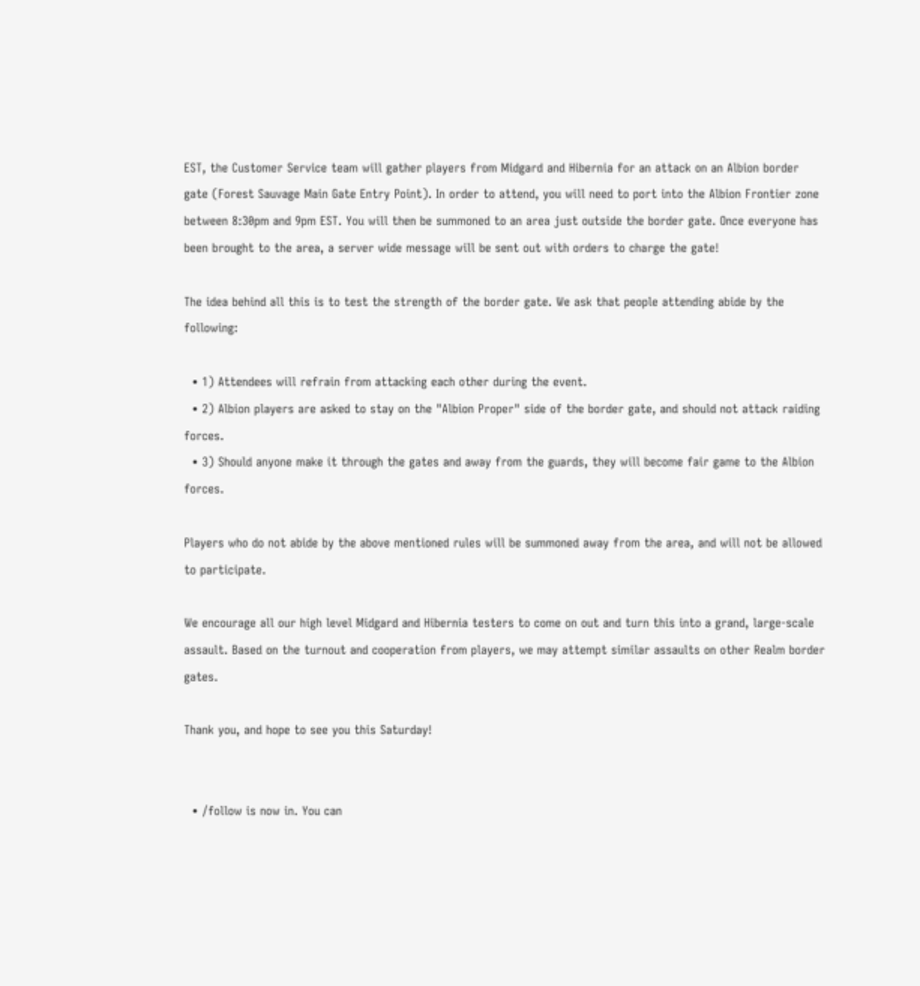EST, the Customer Service team will gather players from Midgard and Hibernia for an attack on an Albion border gate (Forest Sauvage Main Gate Entry Point). In order to attend, you will need to port into the Albion Frontier zone between 8:30pm and 9pm EST. You will then be summoned to an area just outside the border gate. Once everyone has been brought to the area, a server wide message will be sent out with orders to charge the gate!

The idea behind all this is to test the strength of the border gate. We ask that people attending abide by the following:

  • 1) Attendees will refrain from attacking each other during the event.
  • 2) Albion players are asked to stay on the "Albion Proper" side of the border gate, and should not attack raiding forces.
  • 3) Should anyone make it through the gates and away from the guards, they will become fair game to the Albion forces.

Players who do not abide by the above mentioned rules will be summoned away from the area, and will not be allowed to participate.

We encourage all our high level Midgard and Hibernia testers to come on out and turn this into a grand, large-scale assault. Based on the turnout and cooperation from players, we may attempt similar assaults on other Realm border gates.

Thank you, and hope to see you this Saturday!


  • /follow is now in. You can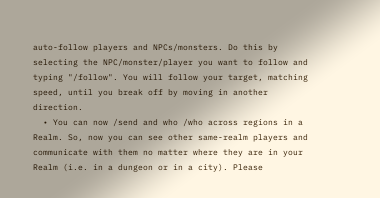auto-follow players and NPCs/monsters. Do this by selecting the NPC/monster/player you want to follow and typing "/follow". You will follow your target, matching speed, until you break off by moving in another direction.
  • You can now /send and who /who across regions in a Realm. So, now you can see other same-realm players and communicate with them no matter where they are in your Realm (i.e. in a dungeon or in a city). Please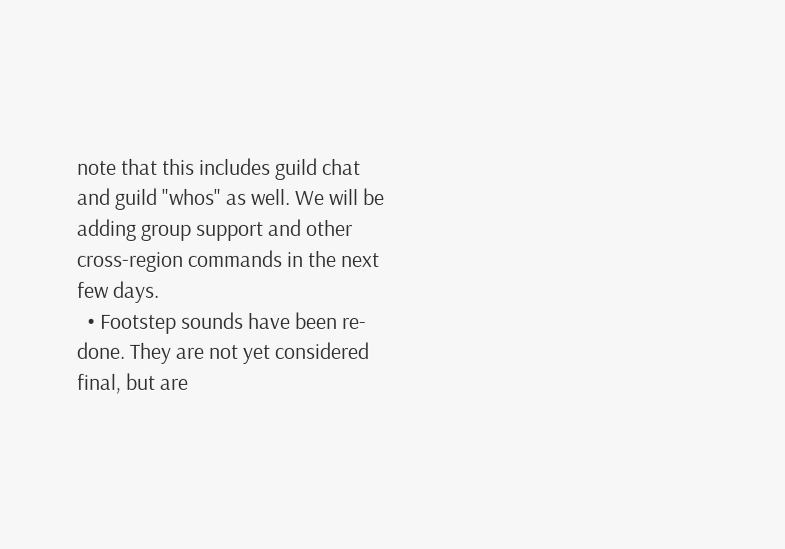note that this includes guild chat and guild "whos" as well. We will be adding group support and other cross-region commands in the next few days.
  • Footstep sounds have been re-done. They are not yet considered final, but are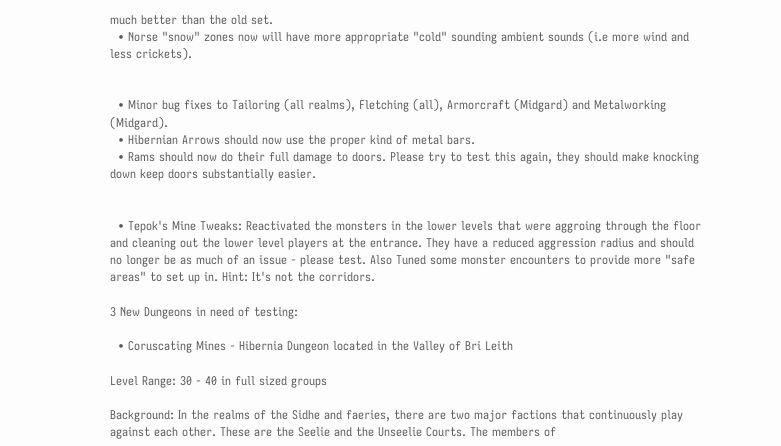much better than the old set.
  • Norse "snow" zones now will have more appropriate "cold" sounding ambient sounds (i.e more wind and less crickets).


  • Minor bug fixes to Tailoring (all realms), Fletching (all), Armorcraft (Midgard) and Metalworking (Midgard).
  • Hibernian Arrows should now use the proper kind of metal bars.
  • Rams should now do their full damage to doors. Please try to test this again, they should make knocking down keep doors substantially easier.


  • Tepok's Mine Tweaks: Reactivated the monsters in the lower levels that were aggroing through the floor and cleaning out the lower level players at the entrance. They have a reduced aggression radius and should no longer be as much of an issue - please test. Also Tuned some monster encounters to provide more "safe areas" to set up in. Hint: It's not the corridors.

3 New Dungeons in need of testing:

  • Coruscating Mines - Hibernia Dungeon located in the Valley of Bri Leith

Level Range: 30 - 40 in full sized groups

Background: In the realms of the Sidhe and faeries, there are two major factions that continuously play against each other. These are the Seelie and the Unseelie Courts. The members of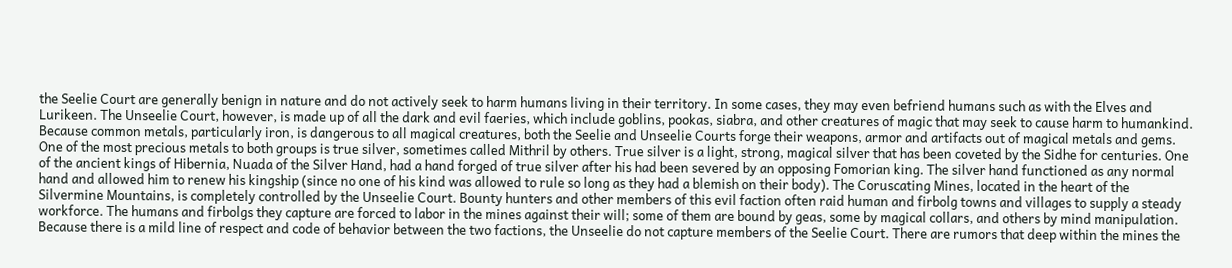the Seelie Court are generally benign in nature and do not actively seek to harm humans living in their territory. In some cases, they may even befriend humans such as with the Elves and Lurikeen. The Unseelie Court, however, is made up of all the dark and evil faeries, which include goblins, pookas, siabra, and other creatures of magic that may seek to cause harm to humankind. Because common metals, particularly iron, is dangerous to all magical creatures, both the Seelie and Unseelie Courts forge their weapons, armor and artifacts out of magical metals and gems. One of the most precious metals to both groups is true silver, sometimes called Mithril by others. True silver is a light, strong, magical silver that has been coveted by the Sidhe for centuries. One of the ancient kings of Hibernia, Nuada of the Silver Hand, had a hand forged of true silver after his had been severed by an opposing Fomorian king. The silver hand functioned as any normal hand and allowed him to renew his kingship (since no one of his kind was allowed to rule so long as they had a blemish on their body). The Coruscating Mines, located in the heart of the Silvermine Mountains, is completely controlled by the Unseelie Court. Bounty hunters and other members of this evil faction often raid human and firbolg towns and villages to supply a steady workforce. The humans and firbolgs they capture are forced to labor in the mines against their will; some of them are bound by geas, some by magical collars, and others by mind manipulation. Because there is a mild line of respect and code of behavior between the two factions, the Unseelie do not capture members of the Seelie Court. There are rumors that deep within the mines the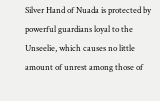Silver Hand of Nuada is protected by powerful guardians loyal to the Unseelie, which causes no little amount of unrest among those of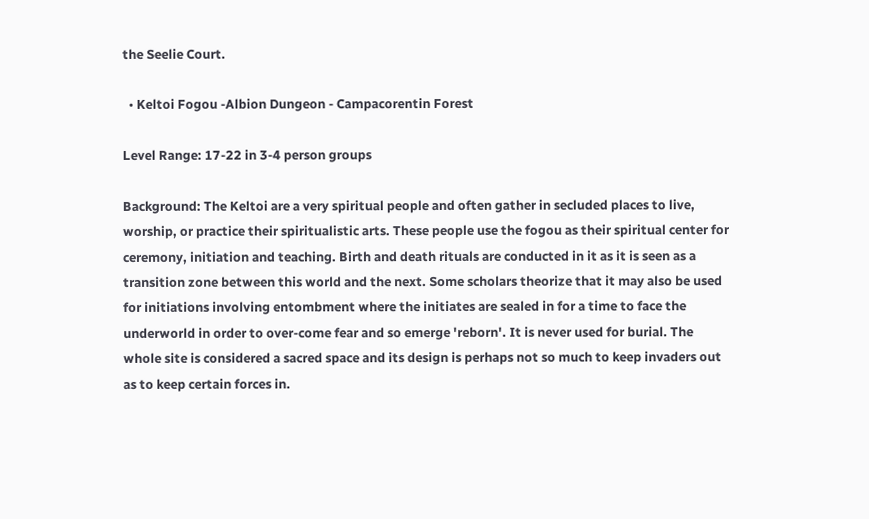the Seelie Court.

  • Keltoi Fogou -Albion Dungeon - Campacorentin Forest

Level Range: 17-22 in 3-4 person groups

Background: The Keltoi are a very spiritual people and often gather in secluded places to live, worship, or practice their spiritualistic arts. These people use the fogou as their spiritual center for ceremony, initiation and teaching. Birth and death rituals are conducted in it as it is seen as a transition zone between this world and the next. Some scholars theorize that it may also be used for initiations involving entombment where the initiates are sealed in for a time to face the underworld in order to over-come fear and so emerge 'reborn'. It is never used for burial. The whole site is considered a sacred space and its design is perhaps not so much to keep invaders out as to keep certain forces in.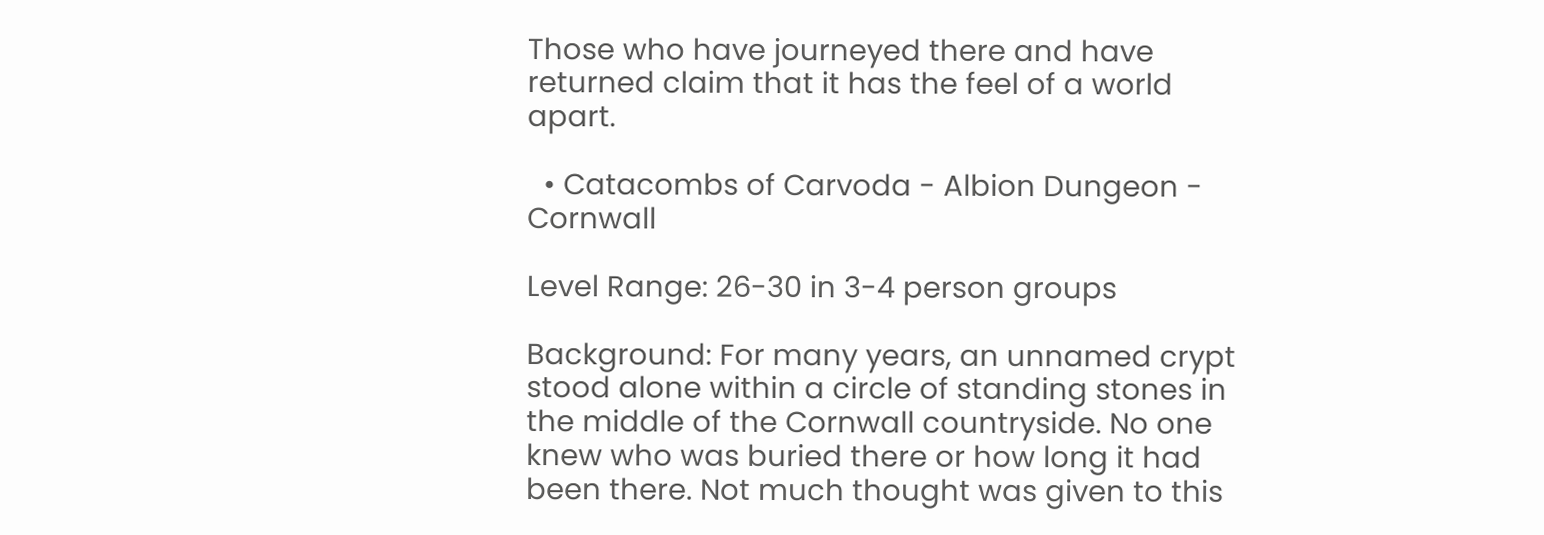Those who have journeyed there and have returned claim that it has the feel of a world apart.

  • Catacombs of Carvoda - Albion Dungeon - Cornwall

Level Range: 26-30 in 3-4 person groups

Background: For many years, an unnamed crypt stood alone within a circle of standing stones in the middle of the Cornwall countryside. No one knew who was buried there or how long it had been there. Not much thought was given to this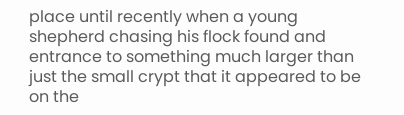place until recently when a young shepherd chasing his flock found and entrance to something much larger than just the small crypt that it appeared to be on the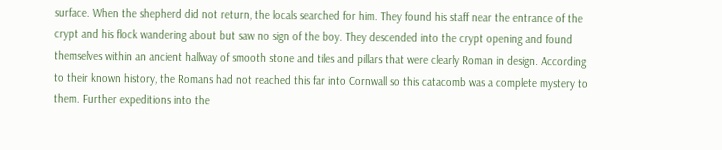surface. When the shepherd did not return, the locals searched for him. They found his staff near the entrance of the crypt and his flock wandering about but saw no sign of the boy. They descended into the crypt opening and found themselves within an ancient hallway of smooth stone and tiles and pillars that were clearly Roman in design. According to their known history, the Romans had not reached this far into Cornwall so this catacomb was a complete mystery to them. Further expeditions into the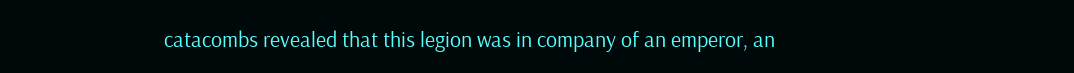catacombs revealed that this legion was in company of an emperor, an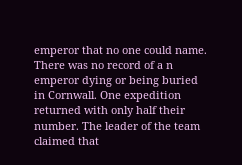emperor that no one could name. There was no record of a n emperor dying or being buried in Cornwall. One expedition returned with only half their number. The leader of the team claimed that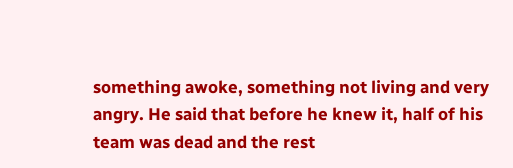something awoke, something not living and very angry. He said that before he knew it, half of his team was dead and the rest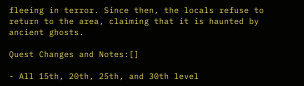fleeing in terror. Since then, the locals refuse to return to the area, claiming that it is haunted by ancient ghosts.

Quest Changes and Notes:[]

- All 15th, 20th, 25th, and 30th level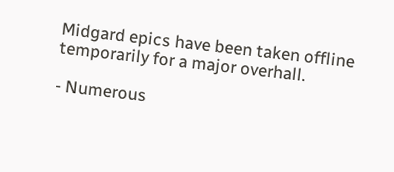Midgard epics have been taken offline temporarily for a major overhall.

- Numerous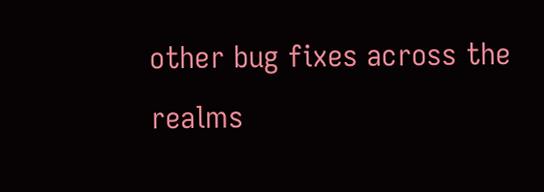other bug fixes across the realms